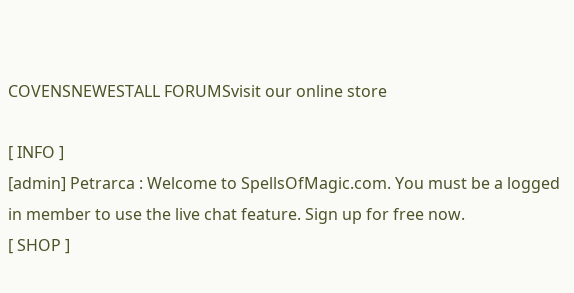COVENSNEWESTALL FORUMSvisit our online store

[ INFO ]
[admin] Petrarca : Welcome to SpellsOfMagic.com. You must be a logged in member to use the live chat feature. Sign up for free now.
[ SHOP ]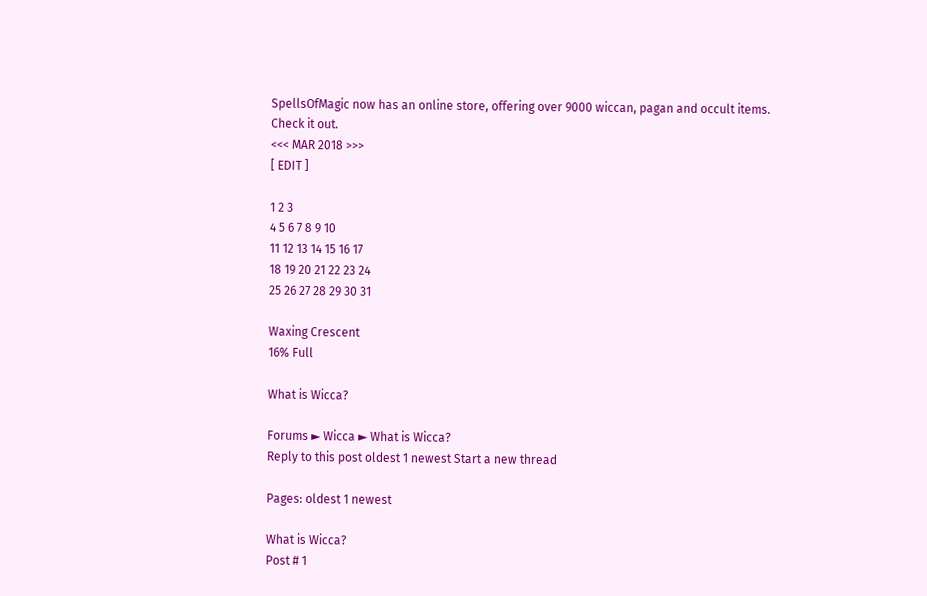SpellsOfMagic now has an online store, offering over 9000 wiccan, pagan and occult items. Check it out.
<<< MAR 2018 >>>
[ EDIT ]

1 2 3
4 5 6 7 8 9 10
11 12 13 14 15 16 17
18 19 20 21 22 23 24
25 26 27 28 29 30 31

Waxing Crescent
16% Full

What is Wicca?

Forums ► Wicca ► What is Wicca?
Reply to this post oldest 1 newest Start a new thread

Pages: oldest 1 newest

What is Wicca?
Post # 1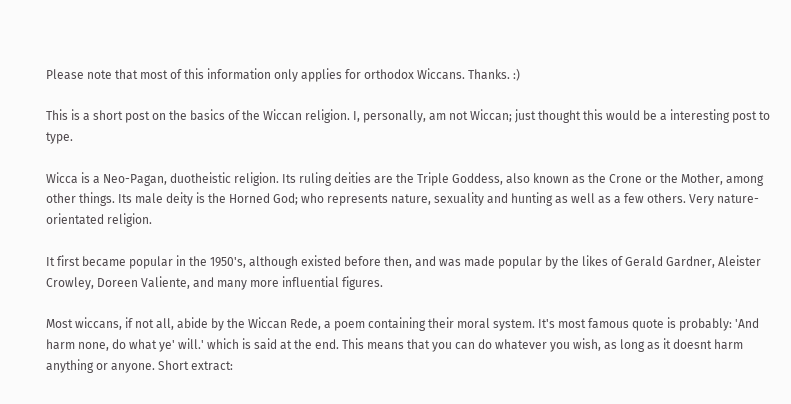Please note that most of this information only applies for orthodox Wiccans. Thanks. :)

This is a short post on the basics of the Wiccan religion. I, personally, am not Wiccan; just thought this would be a interesting post to type.

Wicca is a Neo-Pagan, duotheistic religion. Its ruling deities are the Triple Goddess, also known as the Crone or the Mother, among other things. Its male deity is the Horned God; who represents nature, sexuality and hunting as well as a few others. Very nature-orientated religion.

It first became popular in the 1950's, although existed before then, and was made popular by the likes of Gerald Gardner, Aleister Crowley, Doreen Valiente, and many more influential figures.

Most wiccans, if not all, abide by the Wiccan Rede, a poem containing their moral system. It's most famous quote is probably: 'And harm none, do what ye' will.' which is said at the end. This means that you can do whatever you wish, as long as it doesnt harm anything or anyone. Short extract: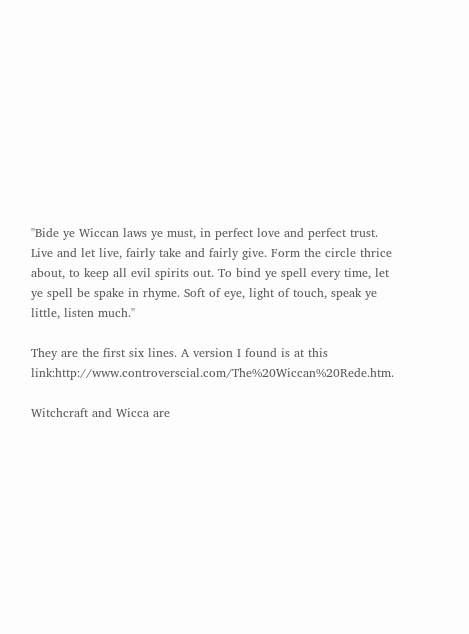''Bide ye Wiccan laws ye must, in perfect love and perfect trust. Live and let live, fairly take and fairly give. Form the circle thrice about, to keep all evil spirits out. To bind ye spell every time, let ye spell be spake in rhyme. Soft of eye, light of touch, speak ye little, listen much.''

They are the first six lines. A version I found is at this link:http://www.controverscial.com/The%20Wiccan%20Rede.htm.

Witchcraft and Wicca are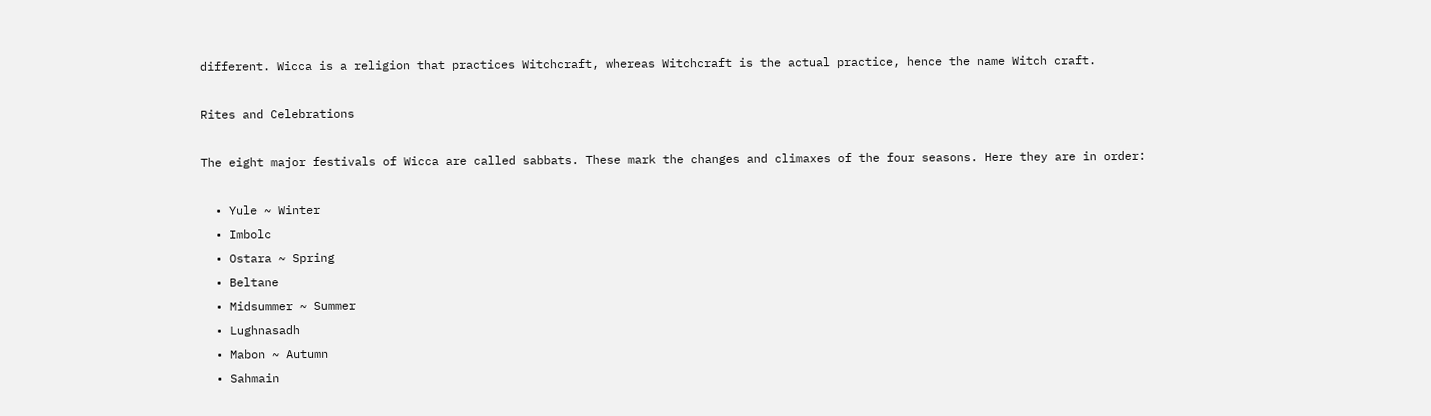different. Wicca is a religion that practices Witchcraft, whereas Witchcraft is the actual practice, hence the name Witch craft.

Rites and Celebrations

The eight major festivals of Wicca are called sabbats. These mark the changes and climaxes of the four seasons. Here they are in order:

  • Yule ~ Winter
  • Imbolc
  • Ostara ~ Spring
  • Beltane
  • Midsummer ~ Summer
  • Lughnasadh
  • Mabon ~ Autumn
  • Sahmain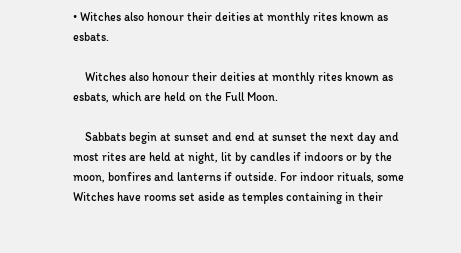• Witches also honour their deities at monthly rites known as esbats.

    Witches also honour their deities at monthly rites known as esbats, which are held on the Full Moon.

    Sabbats begin at sunset and end at sunset the next day and most rites are held at night, lit by candles if indoors or by the moon, bonfires and lanterns if outside. For indoor rituals, some Witches have rooms set aside as temples containing in their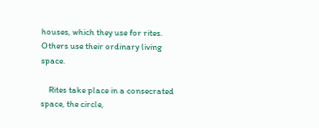houses, which they use for rites. Others use their ordinary living space.

    Rites take place in a consecrated space, the circle,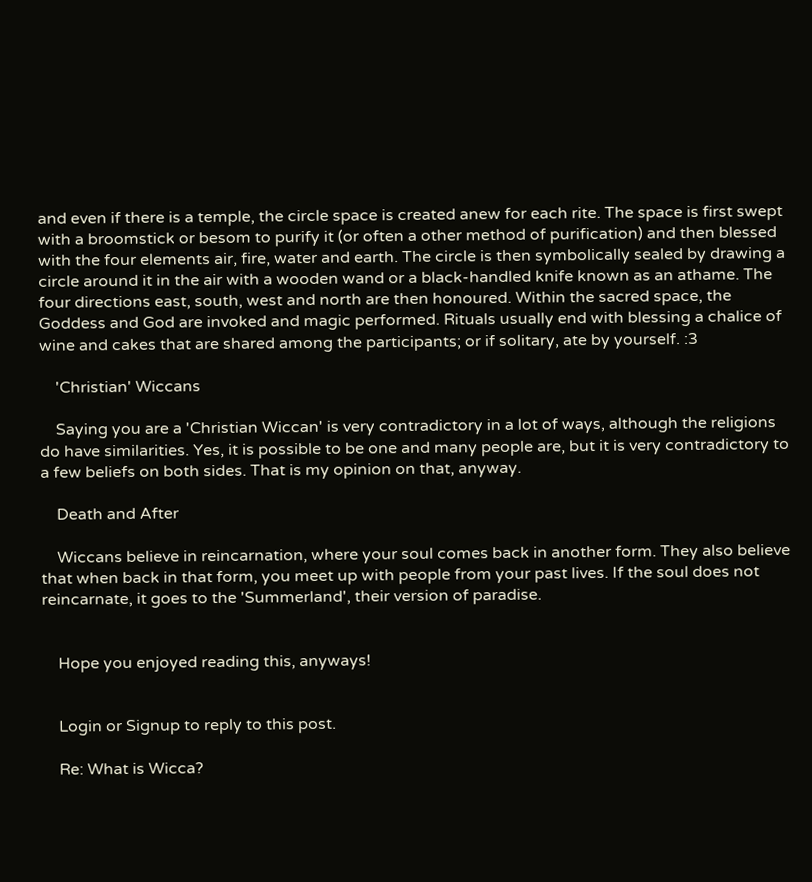and even if there is a temple, the circle space is created anew for each rite. The space is first swept with a broomstick or besom to purify it (or often a other method of purification) and then blessed with the four elements air, fire, water and earth. The circle is then symbolically sealed by drawing a circle around it in the air with a wooden wand or a black-handled knife known as an athame. The four directions east, south, west and north are then honoured. Within the sacred space, the Goddess and God are invoked and magic performed. Rituals usually end with blessing a chalice of wine and cakes that are shared among the participants; or if solitary, ate by yourself. :3

    'Christian' Wiccans

    Saying you are a 'Christian Wiccan' is very contradictory in a lot of ways, although the religions do have similarities. Yes, it is possible to be one and many people are, but it is very contradictory to a few beliefs on both sides. That is my opinion on that, anyway.

    Death and After

    Wiccans believe in reincarnation, where your soul comes back in another form. They also believe that when back in that form, you meet up with people from your past lives. If the soul does not reincarnate, it goes to the 'Summerland', their version of paradise.


    Hope you enjoyed reading this, anyways!


    Login or Signup to reply to this post.

    Re: What is Wicca?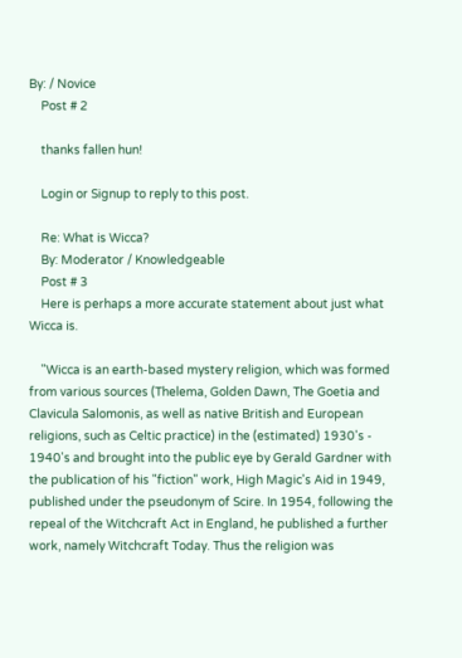By: / Novice
    Post # 2

    thanks fallen hun!

    Login or Signup to reply to this post.

    Re: What is Wicca?
    By: Moderator / Knowledgeable
    Post # 3
    Here is perhaps a more accurate statement about just what Wicca is.

    "Wicca is an earth-based mystery religion, which was formed from various sources (Thelema, Golden Dawn, The Goetia and Clavicula Salomonis, as well as native British and European religions, such as Celtic practice) in the (estimated) 1930's - 1940's and brought into the public eye by Gerald Gardner with the publication of his "fiction" work, High Magic's Aid in 1949, published under the pseudonym of Scire. In 1954, following the repeal of the Witchcraft Act in England, he published a further work, namely Witchcraft Today. Thus the religion was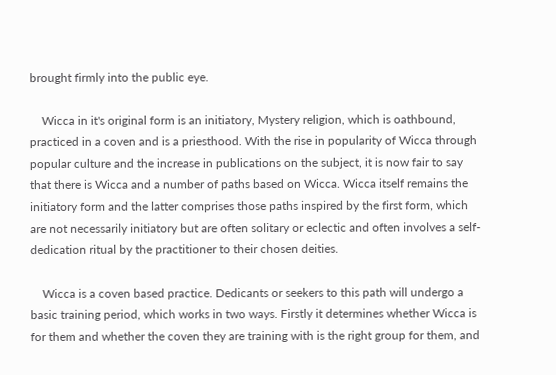brought firmly into the public eye.

    Wicca in it's original form is an initiatory, Mystery religion, which is oathbound, practiced in a coven and is a priesthood. With the rise in popularity of Wicca through popular culture and the increase in publications on the subject, it is now fair to say that there is Wicca and a number of paths based on Wicca. Wicca itself remains the initiatory form and the latter comprises those paths inspired by the first form, which are not necessarily initiatory but are often solitary or eclectic and often involves a self-dedication ritual by the practitioner to their chosen deities.

    Wicca is a coven based practice. Dedicants or seekers to this path will undergo a basic training period, which works in two ways. Firstly it determines whether Wicca is for them and whether the coven they are training with is the right group for them, and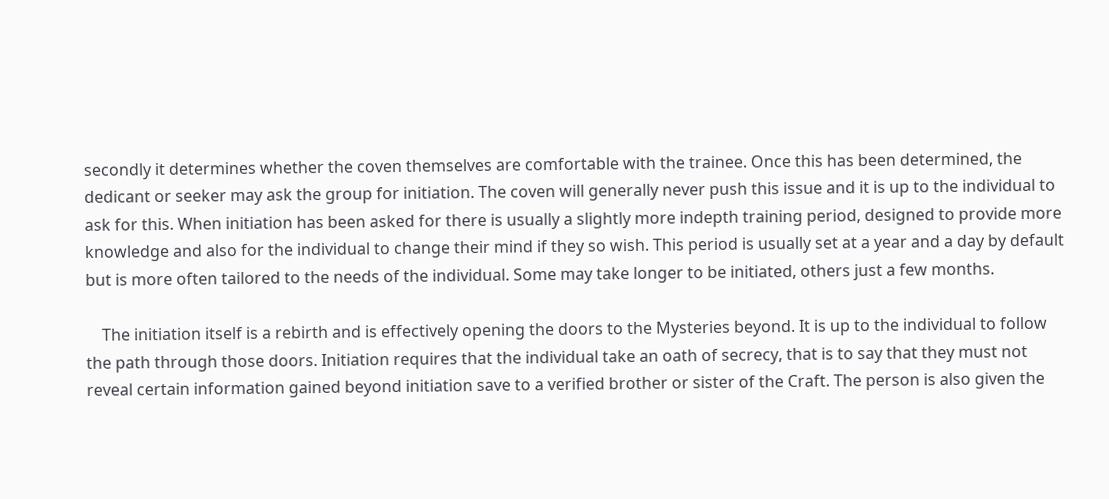secondly it determines whether the coven themselves are comfortable with the trainee. Once this has been determined, the dedicant or seeker may ask the group for initiation. The coven will generally never push this issue and it is up to the individual to ask for this. When initiation has been asked for there is usually a slightly more indepth training period, designed to provide more knowledge and also for the individual to change their mind if they so wish. This period is usually set at a year and a day by default but is more often tailored to the needs of the individual. Some may take longer to be initiated, others just a few months.

    The initiation itself is a rebirth and is effectively opening the doors to the Mysteries beyond. It is up to the individual to follow the path through those doors. Initiation requires that the individual take an oath of secrecy, that is to say that they must not reveal certain information gained beyond initiation save to a verified brother or sister of the Craft. The person is also given the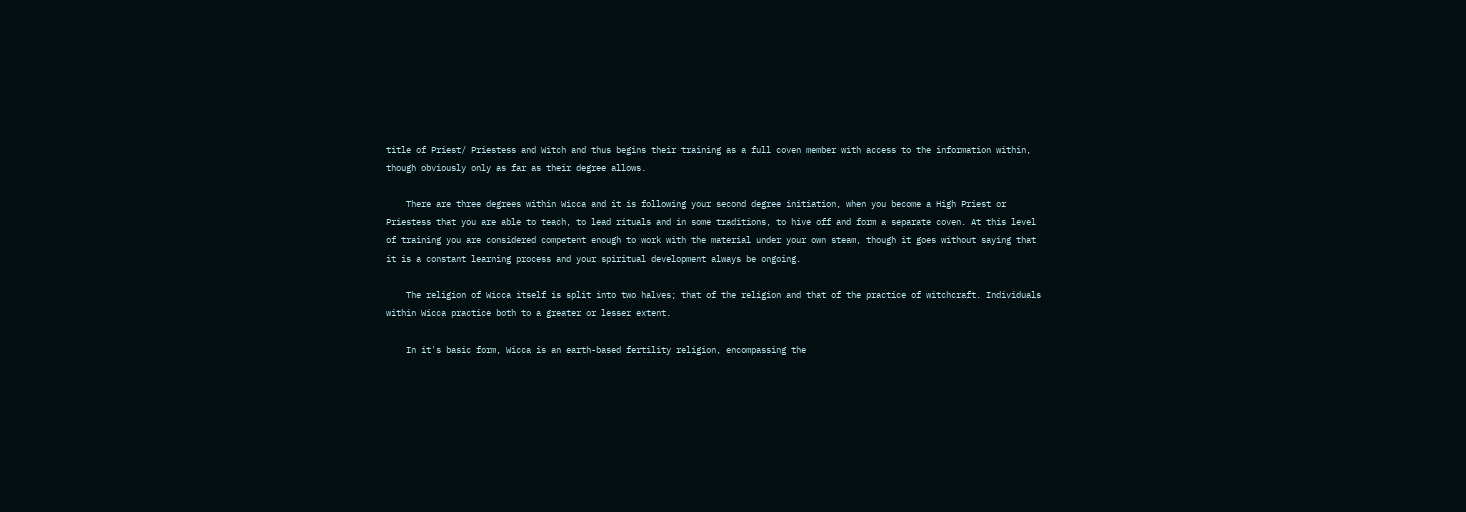title of Priest/ Priestess and Witch and thus begins their training as a full coven member with access to the information within, though obviously only as far as their degree allows.

    There are three degrees within Wicca and it is following your second degree initiation, when you become a High Priest or Priestess that you are able to teach, to lead rituals and in some traditions, to hive off and form a separate coven. At this level of training you are considered competent enough to work with the material under your own steam, though it goes without saying that it is a constant learning process and your spiritual development always be ongoing.

    The religion of Wicca itself is split into two halves; that of the religion and that of the practice of witchcraft. Individuals within Wicca practice both to a greater or lesser extent.

    In it's basic form, Wicca is an earth-based fertility religion, encompassing the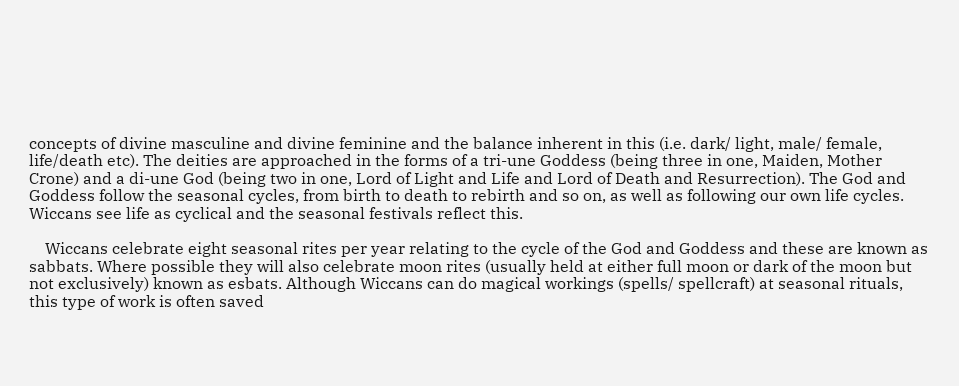concepts of divine masculine and divine feminine and the balance inherent in this (i.e. dark/ light, male/ female, life/death etc). The deities are approached in the forms of a tri-une Goddess (being three in one, Maiden, Mother Crone) and a di-une God (being two in one, Lord of Light and Life and Lord of Death and Resurrection). The God and Goddess follow the seasonal cycles, from birth to death to rebirth and so on, as well as following our own life cycles. Wiccans see life as cyclical and the seasonal festivals reflect this.

    Wiccans celebrate eight seasonal rites per year relating to the cycle of the God and Goddess and these are known as sabbats. Where possible they will also celebrate moon rites (usually held at either full moon or dark of the moon but not exclusively) known as esbats. Although Wiccans can do magical workings (spells/ spellcraft) at seasonal rituals, this type of work is often saved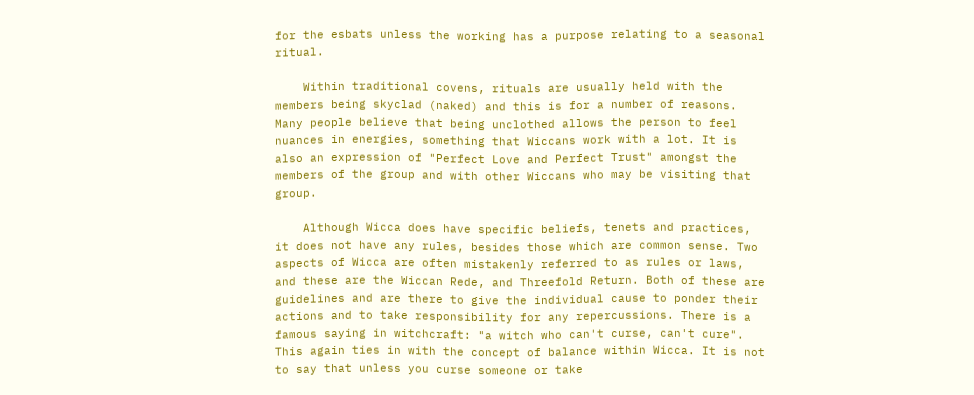for the esbats unless the working has a purpose relating to a seasonal ritual.

    Within traditional covens, rituals are usually held with the members being skyclad (naked) and this is for a number of reasons. Many people believe that being unclothed allows the person to feel nuances in energies, something that Wiccans work with a lot. It is also an expression of "Perfect Love and Perfect Trust" amongst the members of the group and with other Wiccans who may be visiting that group.

    Although Wicca does have specific beliefs, tenets and practices, it does not have any rules, besides those which are common sense. Two aspects of Wicca are often mistakenly referred to as rules or laws, and these are the Wiccan Rede, and Threefold Return. Both of these are guidelines and are there to give the individual cause to ponder their actions and to take responsibility for any repercussions. There is a famous saying in witchcraft: "a witch who can't curse, can't cure". This again ties in with the concept of balance within Wicca. It is not to say that unless you curse someone or take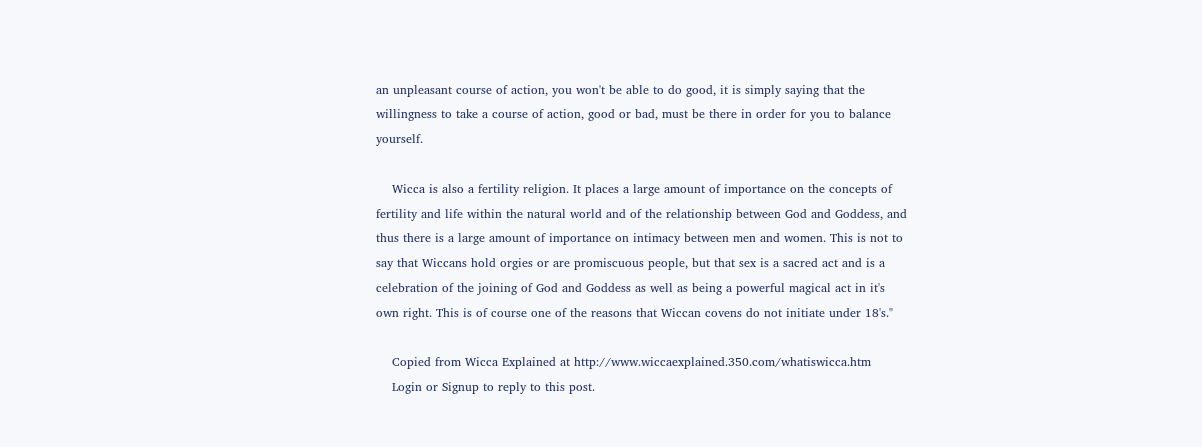an unpleasant course of action, you won't be able to do good, it is simply saying that the willingness to take a course of action, good or bad, must be there in order for you to balance yourself.

    Wicca is also a fertility religion. It places a large amount of importance on the concepts of fertility and life within the natural world and of the relationship between God and Goddess, and thus there is a large amount of importance on intimacy between men and women. This is not to say that Wiccans hold orgies or are promiscuous people, but that sex is a sacred act and is a celebration of the joining of God and Goddess as well as being a powerful magical act in it's own right. This is of course one of the reasons that Wiccan covens do not initiate under 18's."

    Copied from Wicca Explained at http://www.wiccaexplained.350.com/whatiswicca.htm
    Login or Signup to reply to this post.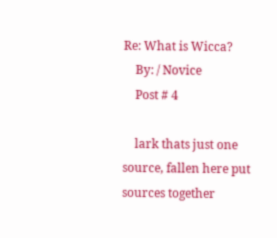Re: What is Wicca?
    By: / Novice
    Post # 4

    lark thats just one source, fallen here put sources together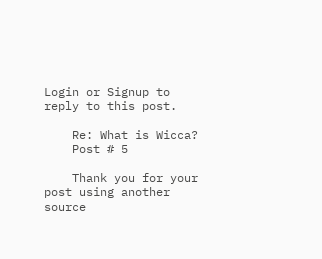Login or Signup to reply to this post.

    Re: What is Wicca?
    Post # 5

    Thank you for your post using another source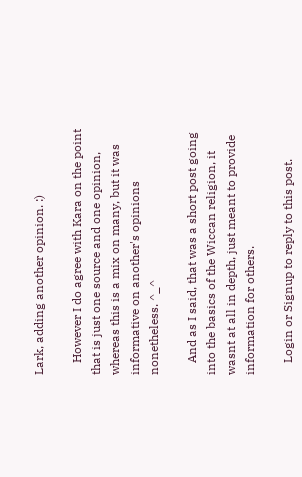Lark, adding another opinion. :)

    However I do agree with Kara on the point that is just one source and one opinion, whereas this is a mix on many, but it was informative on another's opinions nonetheless. ^_^

    And as I said, that was a short post going into the basics of the Wiccan religion, it wasnt at all in depth, just meant to provide information for others.

    Login or Signup to reply to this post.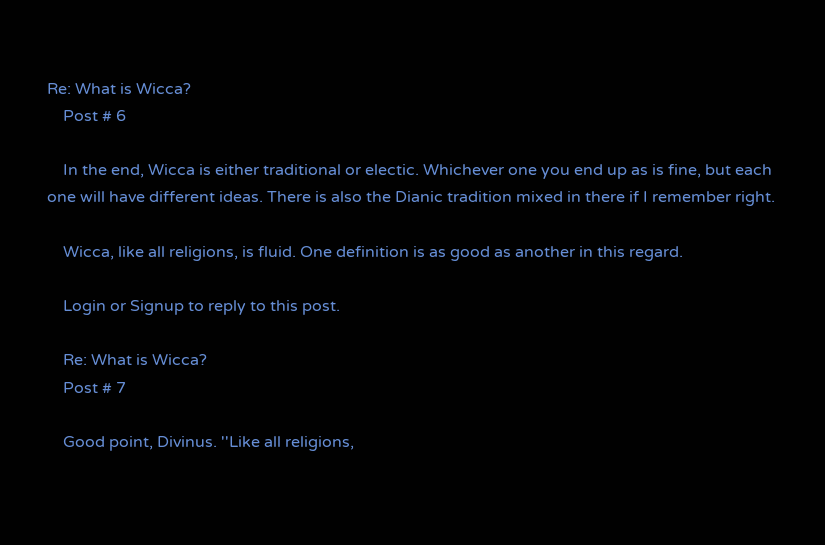Re: What is Wicca?
    Post # 6

    In the end, Wicca is either traditional or electic. Whichever one you end up as is fine, but each one will have different ideas. There is also the Dianic tradition mixed in there if I remember right.

    Wicca, like all religions, is fluid. One definition is as good as another in this regard.

    Login or Signup to reply to this post.

    Re: What is Wicca?
    Post # 7

    Good point, Divinus. ''Like all religions,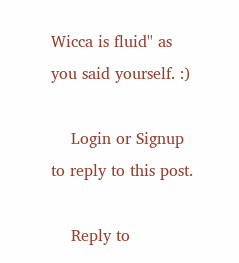Wicca is fluid'' as you said yourself. :)

    Login or Signup to reply to this post.

    Reply to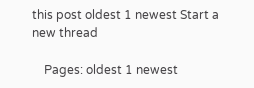this post oldest 1 newest Start a new thread

    Pages: oldest 1 newest